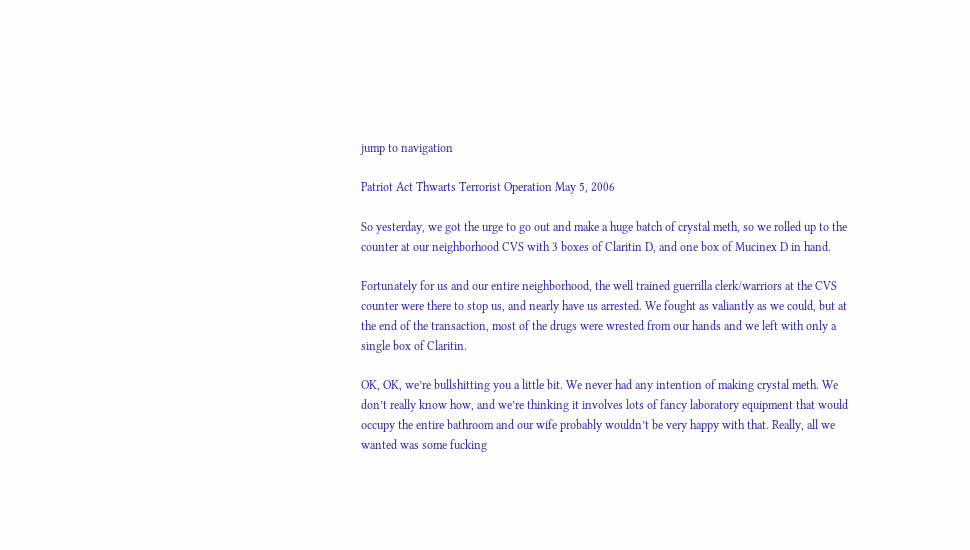jump to navigation

Patriot Act Thwarts Terrorist Operation May 5, 2006

So yesterday, we got the urge to go out and make a huge batch of crystal meth, so we rolled up to the counter at our neighborhood CVS with 3 boxes of Claritin D, and one box of Mucinex D in hand.

Fortunately for us and our entire neighborhood, the well trained guerrilla clerk/warriors at the CVS counter were there to stop us, and nearly have us arrested. We fought as valiantly as we could, but at the end of the transaction, most of the drugs were wrested from our hands and we left with only a single box of Claritin.

OK, OK, we’re bullshitting you a little bit. We never had any intention of making crystal meth. We don’t really know how, and we’re thinking it involves lots of fancy laboratory equipment that would occupy the entire bathroom and our wife probably wouldn’t be very happy with that. Really, all we wanted was some fucking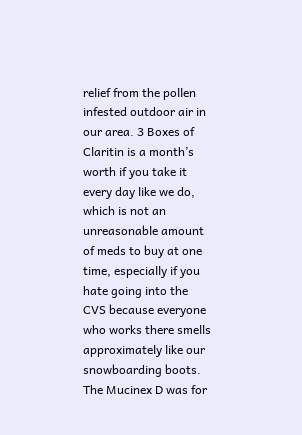relief from the pollen infested outdoor air in our area. 3 Boxes of Claritin is a month’s worth if you take it every day like we do, which is not an unreasonable amount of meds to buy at one time, especially if you hate going into the CVS because everyone who works there smells approximately like our snowboarding boots. The Mucinex D was for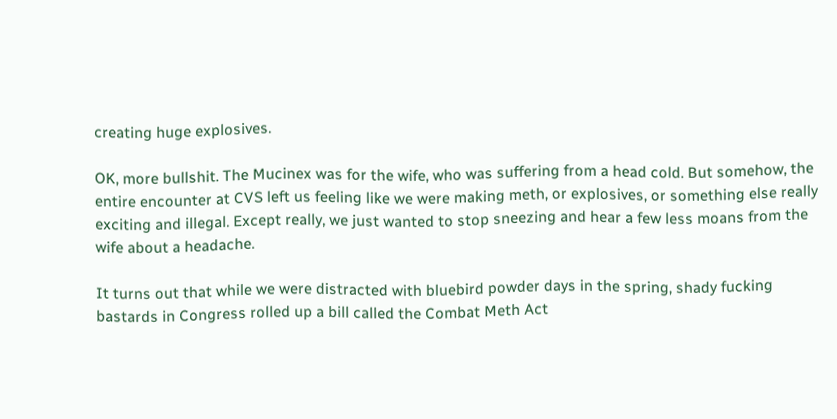creating huge explosives.

OK, more bullshit. The Mucinex was for the wife, who was suffering from a head cold. But somehow, the entire encounter at CVS left us feeling like we were making meth, or explosives, or something else really exciting and illegal. Except really, we just wanted to stop sneezing and hear a few less moans from the wife about a headache.

It turns out that while we were distracted with bluebird powder days in the spring, shady fucking bastards in Congress rolled up a bill called the Combat Meth Act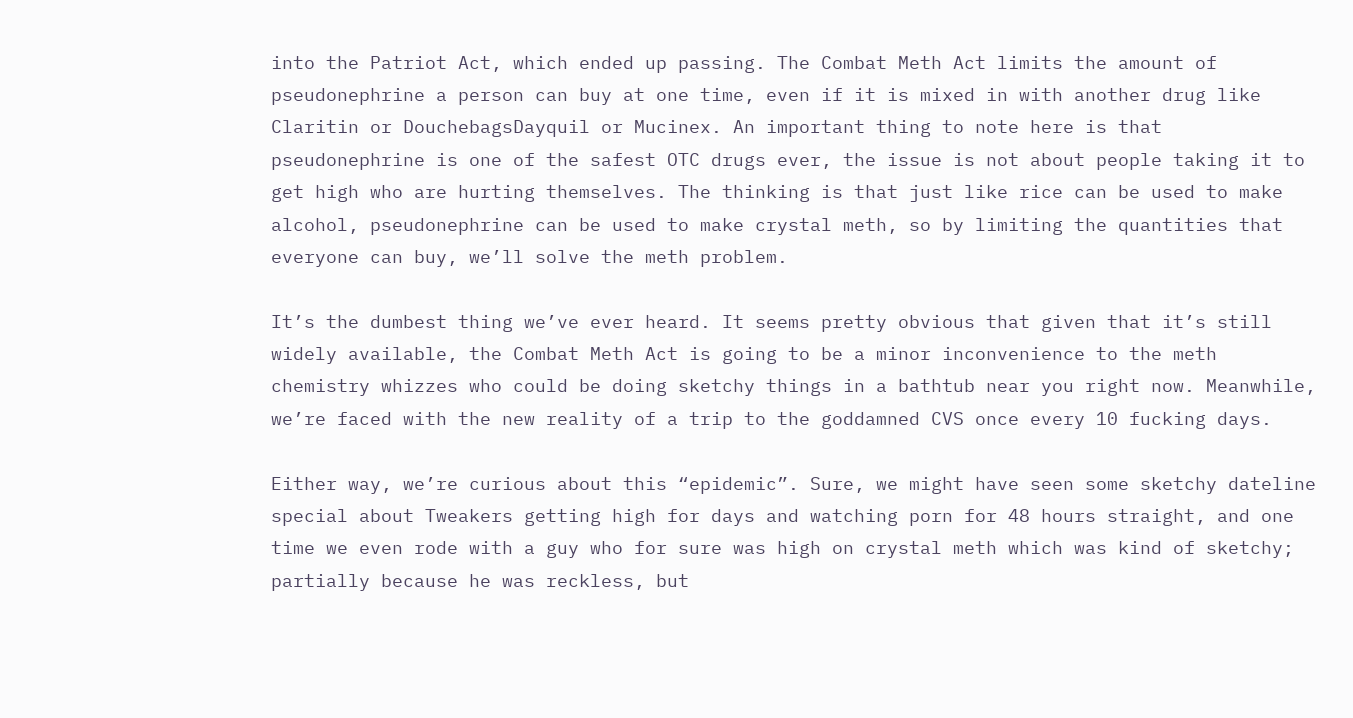into the Patriot Act, which ended up passing. The Combat Meth Act limits the amount of pseudonephrine a person can buy at one time, even if it is mixed in with another drug like Claritin or DouchebagsDayquil or Mucinex. An important thing to note here is that pseudonephrine is one of the safest OTC drugs ever, the issue is not about people taking it to get high who are hurting themselves. The thinking is that just like rice can be used to make alcohol, pseudonephrine can be used to make crystal meth, so by limiting the quantities that everyone can buy, we’ll solve the meth problem.

It’s the dumbest thing we’ve ever heard. It seems pretty obvious that given that it’s still widely available, the Combat Meth Act is going to be a minor inconvenience to the meth chemistry whizzes who could be doing sketchy things in a bathtub near you right now. Meanwhile, we’re faced with the new reality of a trip to the goddamned CVS once every 10 fucking days.

Either way, we’re curious about this “epidemic”. Sure, we might have seen some sketchy dateline special about Tweakers getting high for days and watching porn for 48 hours straight, and one time we even rode with a guy who for sure was high on crystal meth which was kind of sketchy; partially because he was reckless, but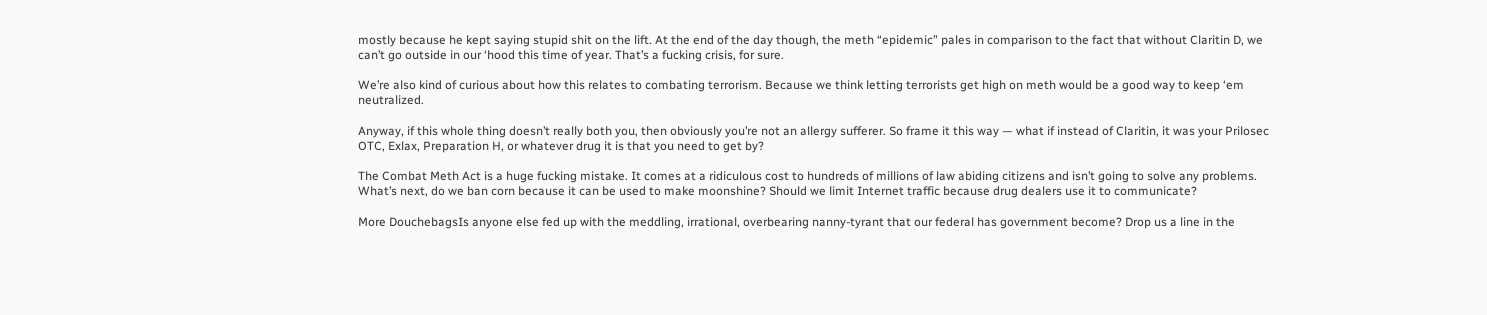mostly because he kept saying stupid shit on the lift. At the end of the day though, the meth “epidemic” pales in comparison to the fact that without Claritin D, we can’t go outside in our ‘hood this time of year. That’s a fucking crisis, for sure.

We’re also kind of curious about how this relates to combating terrorism. Because we think letting terrorists get high on meth would be a good way to keep ‘em neutralized.

Anyway, if this whole thing doesn’t really both you, then obviously you’re not an allergy sufferer. So frame it this way — what if instead of Claritin, it was your Prilosec OTC, Exlax, Preparation H, or whatever drug it is that you need to get by?

The Combat Meth Act is a huge fucking mistake. It comes at a ridiculous cost to hundreds of millions of law abiding citizens and isn’t going to solve any problems. What’s next, do we ban corn because it can be used to make moonshine? Should we limit Internet traffic because drug dealers use it to communicate?

More DouchebagsIs anyone else fed up with the meddling, irrational, overbearing nanny-tyrant that our federal has government become? Drop us a line in the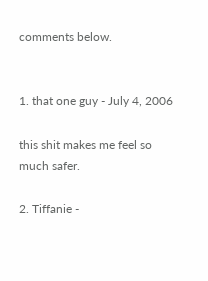comments below.


1. that one guy - July 4, 2006

this shit makes me feel so much safer.

2. Tiffanie -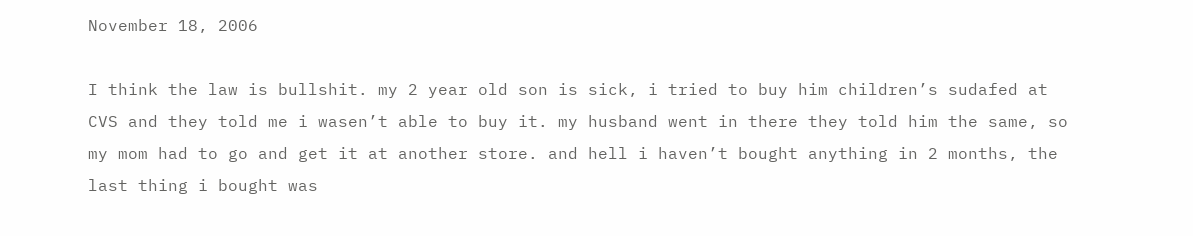November 18, 2006

I think the law is bullshit. my 2 year old son is sick, i tried to buy him children’s sudafed at CVS and they told me i wasen’t able to buy it. my husband went in there they told him the same, so my mom had to go and get it at another store. and hell i haven’t bought anything in 2 months, the last thing i bought was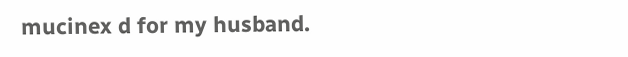mucinex d for my husband.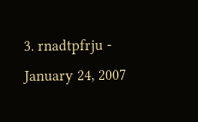3. rnadtpfrju - January 24, 2007